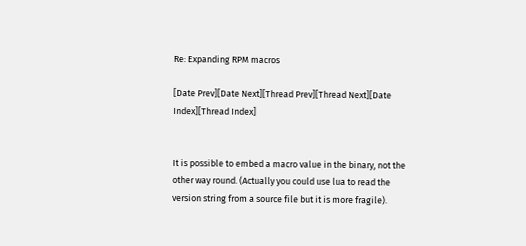Re: Expanding RPM macros

[Date Prev][Date Next][Thread Prev][Thread Next][Date Index][Thread Index]


It is possible to embed a macro value in the binary, not the other way round. (Actually you could use lua to read the version string from a source file but it is more fragile).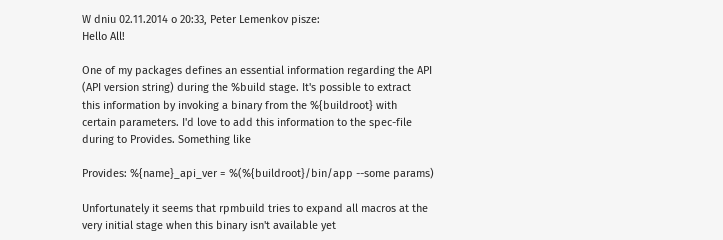W dniu 02.11.2014 o 20:33, Peter Lemenkov pisze:
Hello All!

One of my packages defines an essential information regarding the API
(API version string) during the %build stage. It's possible to extract
this information by invoking a binary from the %{buildroot} with
certain parameters. I'd love to add this information to the spec-file
during to Provides. Something like

Provides: %{name}_api_ver = %(%{buildroot}/bin/app --some params)

Unfortunately it seems that rpmbuild tries to expand all macros at the
very initial stage when this binary isn't available yet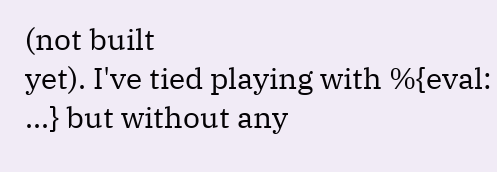(not built
yet). I've tied playing with %{eval: ...} but without any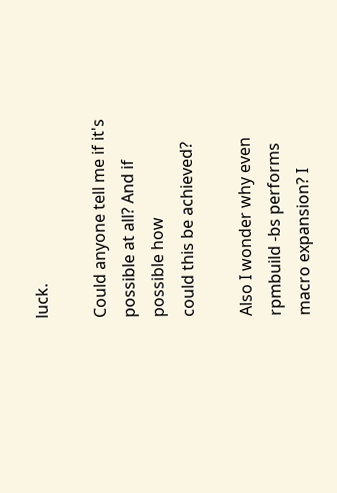luck.

Could anyone tell me if it's possible at all? And if possible how
could this be achieved?

Also I wonder why even rpmbuild -bs performs macro expansion? I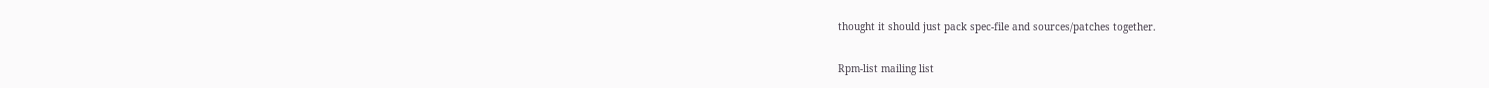thought it should just pack spec-file and sources/patches together.

Rpm-list mailing list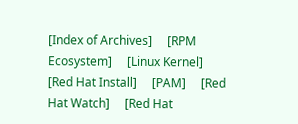[Index of Archives]     [RPM Ecosystem]     [Linux Kernel]     [Red Hat Install]     [PAM]     [Red Hat Watch]     [Red Hat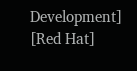Development]     [Red Hat]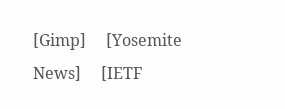[Gimp]     [Yosemite News]     [IETF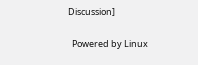Discussion]

  Powered by Linux